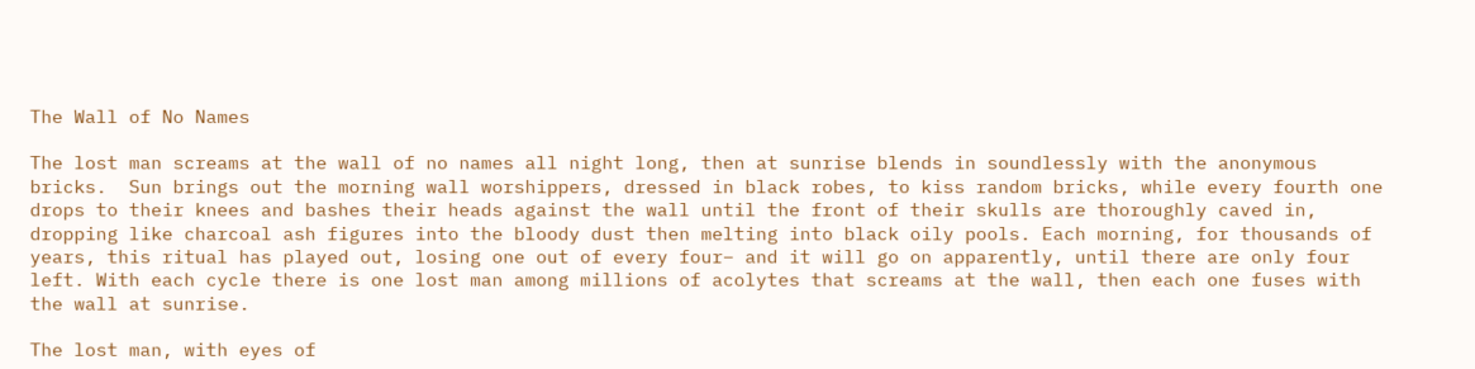The Wall of No Names

The lost man screams at the wall of no names all night long, then at sunrise blends in soundlessly with the anonymous bricks.  Sun brings out the morning wall worshippers, dressed in black robes, to kiss random bricks, while every fourth one drops to their knees and bashes their heads against the wall until the front of their skulls are thoroughly caved in, dropping like charcoal ash figures into the bloody dust then melting into black oily pools. Each morning, for thousands of years, this ritual has played out, losing one out of every four– and it will go on apparently, until there are only four left. With each cycle there is one lost man among millions of acolytes that screams at the wall, then each one fuses with the wall at sunrise.

The lost man, with eyes of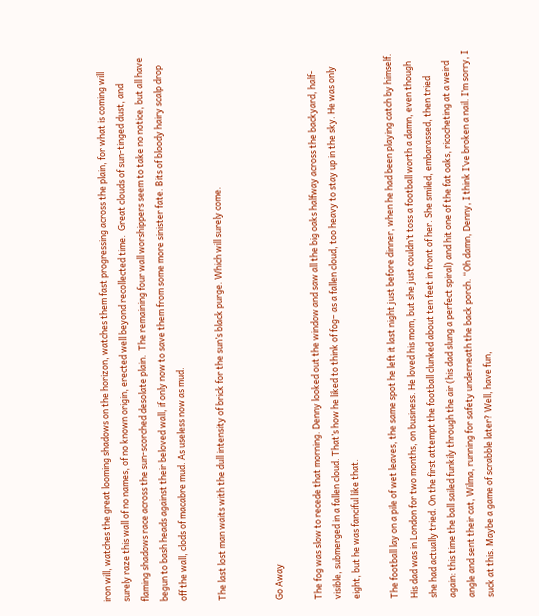iron will, watches the great looming shadows on the horizon, watches them fast progressing across the plain, for what is coming will surely raze this wall of no names, of no known origin, erected well beyond recollected time.  Great clouds of sun-tinged dust, and flaming shadows race across the sun-scorched desolate plain.  The remaining four wall worshippers seem to take no notice, but all have begun to bash heads against their beloved wall, if only now to save them from some more sinister fate. Bits of bloody hairy scalp drop off the wall, clods of macabre mud. As useless now as mud.

The last lost man waits with the dull intensity of brick for the sun’s black purge. Which will surely come.


Go Away

The fog was slow to recede that morning. Denny looked out the window and saw all the big oaks halfway across the backyard, half-visible, submerged in a fallen cloud. That’s how he liked to think of fog– as a fallen cloud, too heavy to stay up in the sky. He was only eight, but he was fanciful like that.

The football lay on a pile of wet leaves, the same spot he left it last night just before dinner, when he had been playing catch by himself. His dad was in London for two months, on business. He loved his mom, but she just couldn’t toss a football worth a damn, even though she had actually tried. On the first attempt the football clunked about ten feet in front of her. She smiled, embarassed, then tried again: this time the ball sailed funkily through the air (his dad slung a perfect spiral) and hit one of the fat oaks, ricocheting at a weird angle and sent their cat, Wilma, running for safety underneath the back porch. “Oh damn, Denny, I think I’ve broken a nail. I’m sorry, I suck at this. Maybe a game of scrabble later? Well, have fun,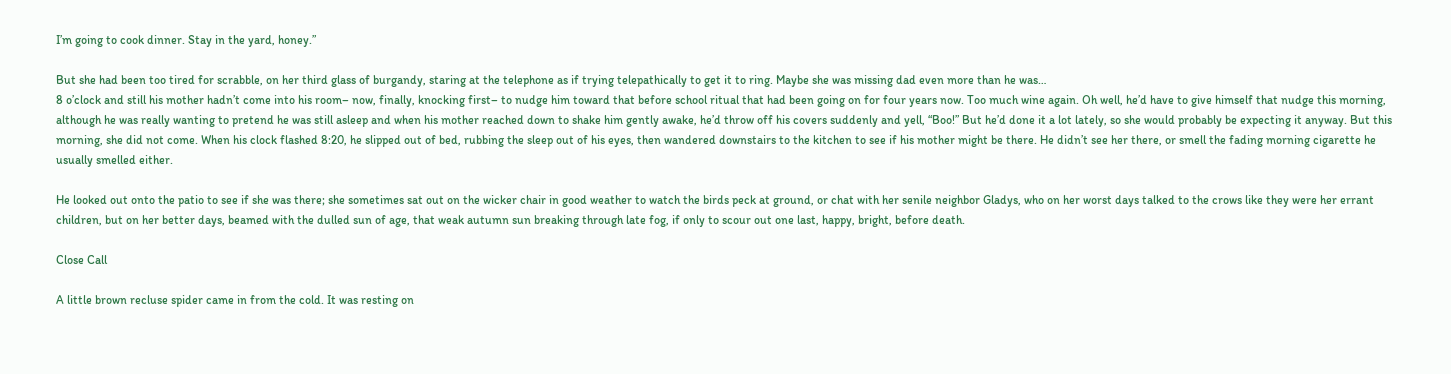I’m going to cook dinner. Stay in the yard, honey.”

But she had been too tired for scrabble, on her third glass of burgandy, staring at the telephone as if trying telepathically to get it to ring. Maybe she was missing dad even more than he was…
8 o’clock and still his mother hadn’t come into his room– now, finally, knocking first– to nudge him toward that before school ritual that had been going on for four years now. Too much wine again. Oh well, he’d have to give himself that nudge this morning, although he was really wanting to pretend he was still asleep and when his mother reached down to shake him gently awake, he’d throw off his covers suddenly and yell, “Boo!” But he’d done it a lot lately, so she would probably be expecting it anyway. But this morning, she did not come. When his clock flashed 8:20, he slipped out of bed, rubbing the sleep out of his eyes, then wandered downstairs to the kitchen to see if his mother might be there. He didn’t see her there, or smell the fading morning cigarette he usually smelled either.

He looked out onto the patio to see if she was there; she sometimes sat out on the wicker chair in good weather to watch the birds peck at ground, or chat with her senile neighbor Gladys, who on her worst days talked to the crows like they were her errant children, but on her better days, beamed with the dulled sun of age, that weak autumn sun breaking through late fog, if only to scour out one last, happy, bright, before death.

Close Call

A little brown recluse spider came in from the cold. It was resting on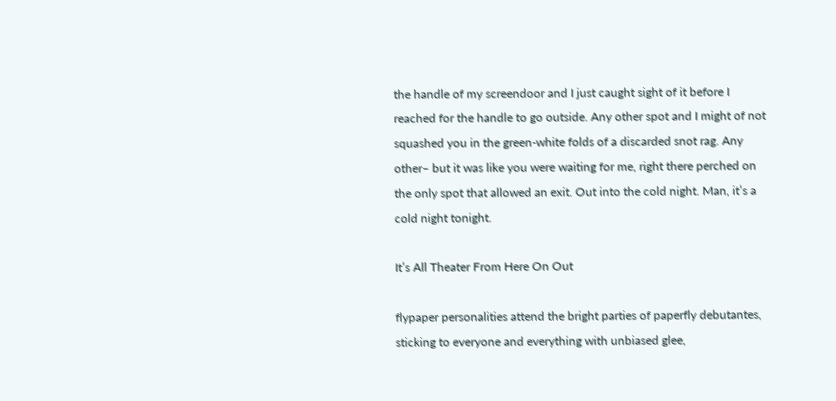the handle of my screendoor and I just caught sight of it before I reached for the handle to go outside. Any other spot and I might of not squashed you in the green-white folds of a discarded snot rag. Any other– but it was like you were waiting for me, right there perched on the only spot that allowed an exit. Out into the cold night. Man, it’s a cold night tonight.

It’s All Theater From Here On Out

flypaper personalities attend the bright parties of paperfly debutantes,
sticking to everyone and everything with unbiased glee,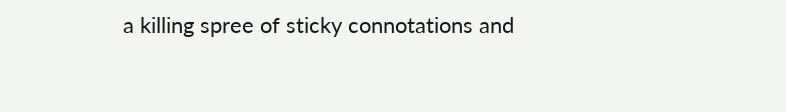a killing spree of sticky connotations and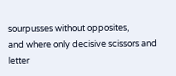sourpusses without opposites,
and where only decisive scissors and letter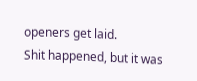openers get laid.
Shit happened, but it was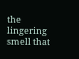the lingering smell that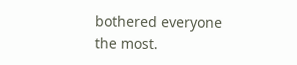bothered everyone the most.